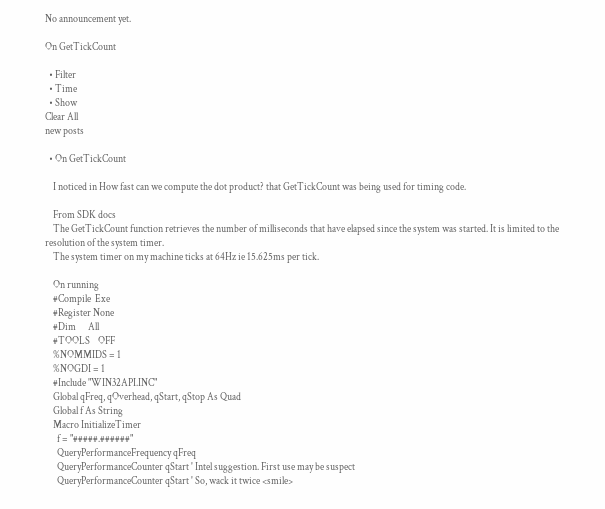No announcement yet.

On GetTickCount

  • Filter
  • Time
  • Show
Clear All
new posts

  • On GetTickCount

    I noticed in How fast can we compute the dot product? that GetTickCount was being used for timing code.

    From SDK docs
    The GetTickCount function retrieves the number of milliseconds that have elapsed since the system was started. It is limited to the resolution of the system timer.
    The system timer on my machine ticks at 64Hz ie 15.625ms per tick.

    On running
    #Compile  Exe
    #Register None
    #Dim      All
    #TOOLS    OFF
    %NOMMIDS = 1
    %NOGDI = 1
    #Include "WIN32API.INC"
    Global qFreq, qOverhead, qStart, qStop As Quad
    Global f As String
    Macro InitializeTimer
      f = "#####.######"
      QueryPerformanceFrequency qFreq
      QueryPerformanceCounter qStart ' Intel suggestion. First use may be suspect
      QueryPerformanceCounter qStart ' So, wack it twice <smile>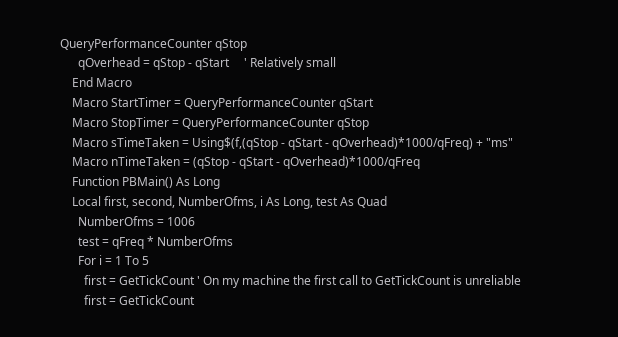QueryPerformanceCounter qStop
      qOverhead = qStop - qStart     ' Relatively small
    End Macro
    Macro StartTimer = QueryPerformanceCounter qStart
    Macro StopTimer = QueryPerformanceCounter qStop
    Macro sTimeTaken = Using$(f,(qStop - qStart - qOverhead)*1000/qFreq) + "ms"
    Macro nTimeTaken = (qStop - qStart - qOverhead)*1000/qFreq
    Function PBMain() As Long
    Local first, second, NumberOfms, i As Long, test As Quad
      NumberOfms = 1006
      test = qFreq * NumberOfms
      For i = 1 To 5
        first = GetTickCount ' On my machine the first call to GetTickCount is unreliable
        first = GetTickCount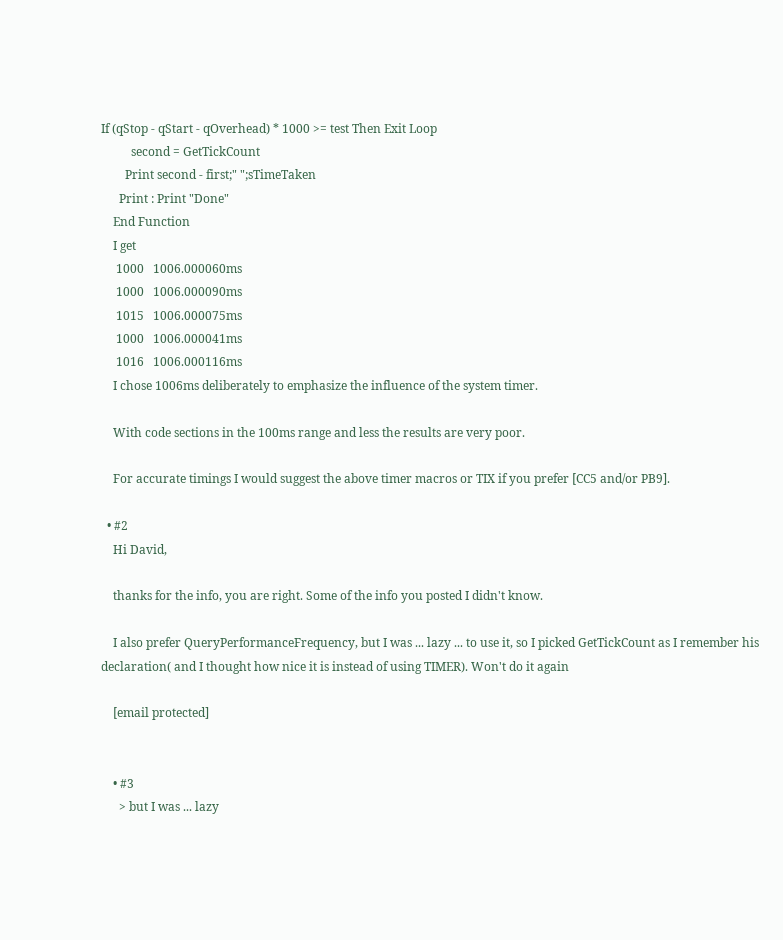If (qStop - qStart - qOverhead) * 1000 >= test Then Exit Loop
          second = GetTickCount
        Print second - first;" ";sTimeTaken
      Print : Print "Done"
    End Function
    I get
     1000   1006.000060ms
     1000   1006.000090ms
     1015   1006.000075ms
     1000   1006.000041ms
     1016   1006.000116ms
    I chose 1006ms deliberately to emphasize the influence of the system timer.

    With code sections in the 100ms range and less the results are very poor.

    For accurate timings I would suggest the above timer macros or TIX if you prefer [CC5 and/or PB9].

  • #2
    Hi David,

    thanks for the info, you are right. Some of the info you posted I didn't know.

    I also prefer QueryPerformanceFrequency, but I was ... lazy ... to use it, so I picked GetTickCount as I remember his declaration( and I thought how nice it is instead of using TIMER). Won't do it again

    [email protected]


    • #3
      > but I was ... lazy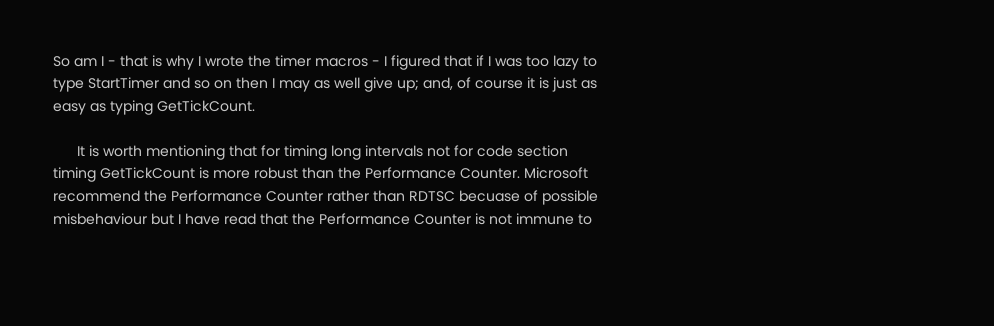So am I - that is why I wrote the timer macros - I figured that if I was too lazy to type StartTimer and so on then I may as well give up; and, of course it is just as easy as typing GetTickCount.

      It is worth mentioning that for timing long intervals not for code section timing GetTickCount is more robust than the Performance Counter. Microsoft recommend the Performance Counter rather than RDTSC becuase of possible misbehaviour but I have read that the Performance Counter is not immune to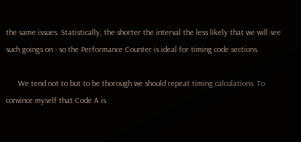the same issues. Statistically, the shorter the interval the less likely that we will see such goings on - so the Performance Counter is ideal for timing code sections.

      We tend not to but to be thorough we should repeat timing calculations. To convince myself that Code A is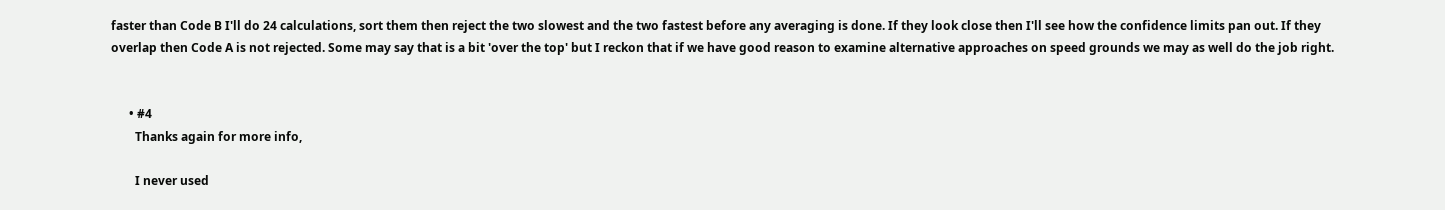faster than Code B I'll do 24 calculations, sort them then reject the two slowest and the two fastest before any averaging is done. If they look close then I'll see how the confidence limits pan out. If they overlap then Code A is not rejected. Some may say that is a bit 'over the top' but I reckon that if we have good reason to examine alternative approaches on speed grounds we may as well do the job right.


      • #4
        Thanks again for more info,

        I never used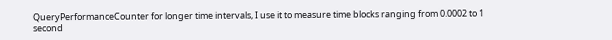QueryPerformanceCounter for longer time intervals, I use it to measure time blocks ranging from 0.0002 to 1 second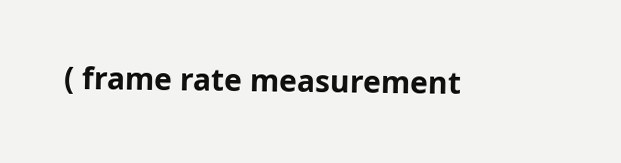( frame rate measurement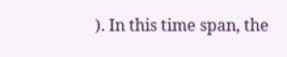). In this time span, the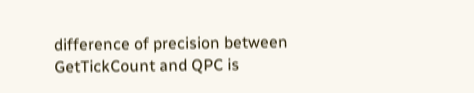difference of precision between GetTickCount and QPC is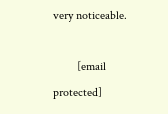very noticeable.

        [email protected]